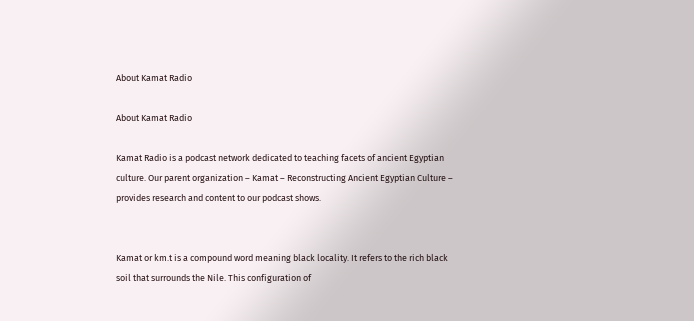About Kamat Radio

About Kamat Radio

Kamat Radio is a podcast network dedicated to teaching facets of ancient Egyptian culture. Our parent organization – Kamat – Reconstructing Ancient Egyptian Culture – provides research and content to our podcast shows.


Kamat or km.t is a compound word meaning black locality. It refers to the rich black soil that surrounds the Nile. This configuration of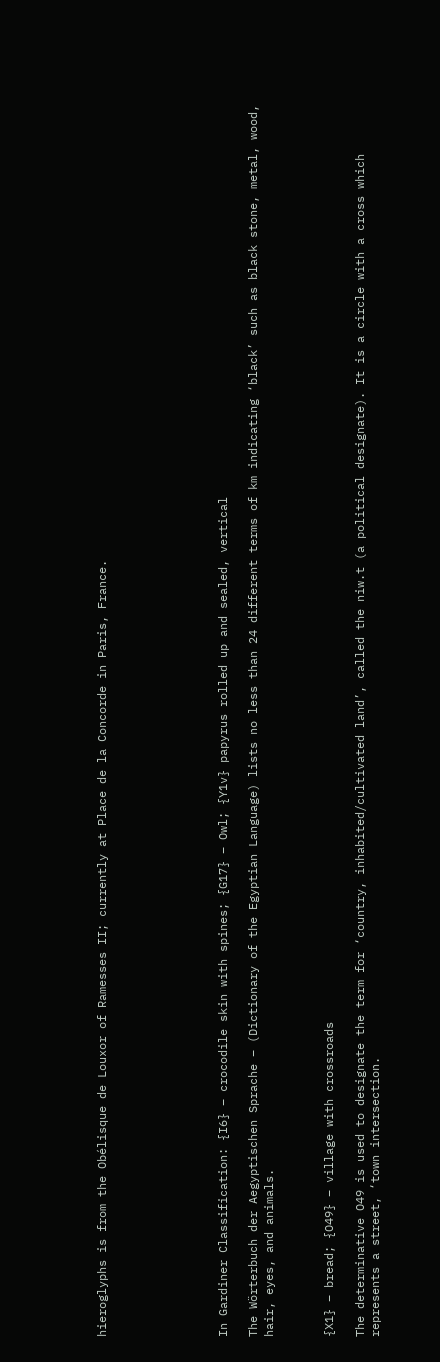hieroglyphs is from the Obélisque de Louxor of Ramesses II; currently at Place de la Concorde in Paris, France.







In Gardiner Classification: {I6} – crocodile skin with spines; {G17} – Owl; {Y1v} papyrus rolled up and sealed, vertical

The Wörterbuch der Aegyptischen Sprache – (Dictionary of the Egyptian Language) lists no less than 24 different terms of km indicating ‘black’ such as black stone, metal, wood, hair, eyes, and animals.



{X1} – bread; {O49} – village with crossroads

The determinative O49 is used to designate the term for ‘country, inhabited/cultivated land’, called the niw.t (a political designate). It is a circle with a cross which represents a street, ‘town intersection.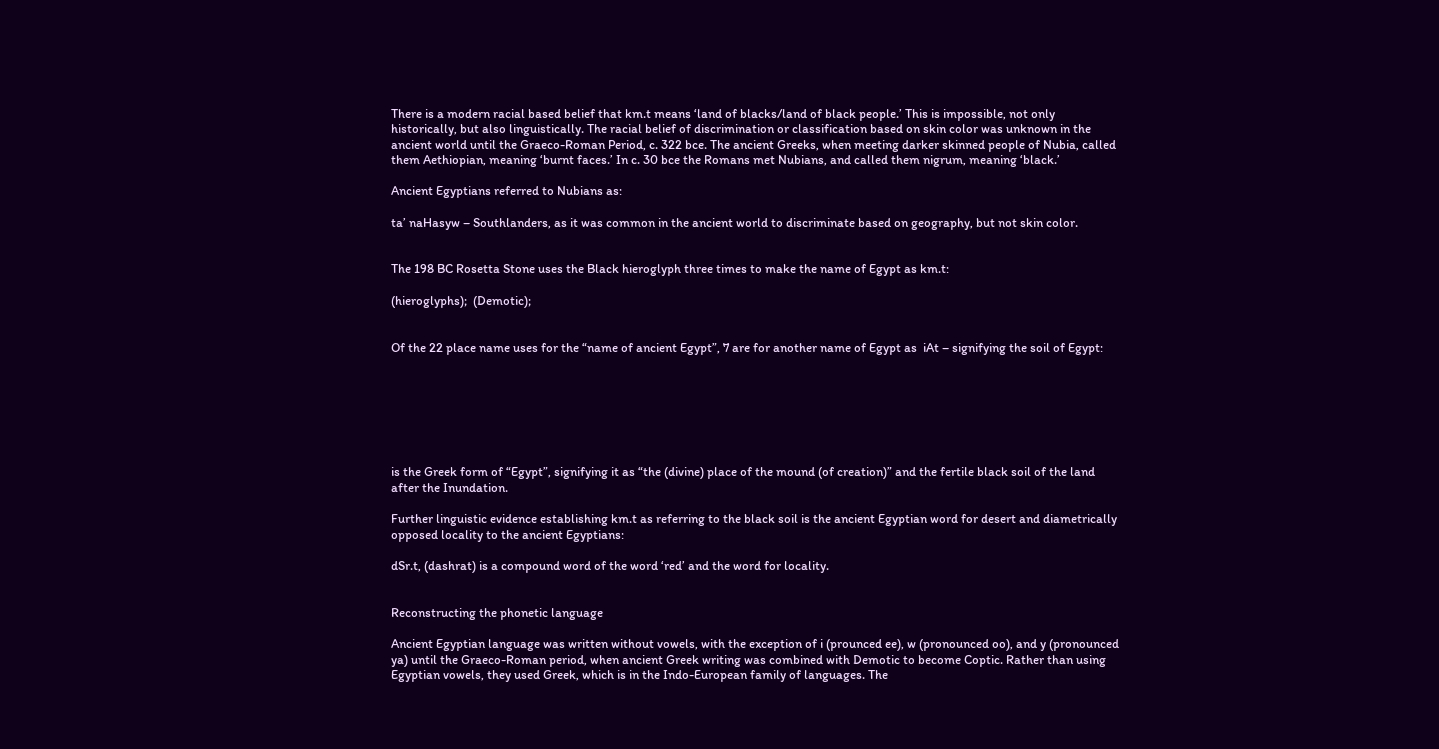There is a modern racial based belief that km.t means ‘land of blacks/land of black people.’ This is impossible, not only historically, but also linguistically. The racial belief of discrimination or classification based on skin color was unknown in the ancient world until the Graeco-Roman Period, c. 322 bce. The ancient Greeks, when meeting darker skinned people of Nubia, called them Aethiopian, meaning ‘burnt faces.’ In c. 30 bce the Romans met Nubians, and called them nigrum, meaning ‘black.’

Ancient Egyptians referred to Nubians as:

ta’ naHasyw – Southlanders, as it was common in the ancient world to discriminate based on geography, but not skin color.


The 198 BC Rosetta Stone uses the Black hieroglyph three times to make the name of Egypt as km.t:

(hieroglyphs);  (Demotic);


Of the 22 place name uses for the “name of ancient Egypt”, 7 are for another name of Egypt as  iAt – signifying the soil of Egypt:







is the Greek form of “Egypt”, signifying it as “the (divine) place of the mound (of creation)” and the fertile black soil of the land after the Inundation.

Further linguistic evidence establishing km.t as referring to the black soil is the ancient Egyptian word for desert and diametrically opposed locality to the ancient Egyptians:

dSr.t, (dashrat) is a compound word of the word ‘red’ and the word for locality.


Reconstructing the phonetic language

Ancient Egyptian language was written without vowels, with the exception of i (prounced ee), w (pronounced oo), and y (pronounced ya) until the Graeco-Roman period, when ancient Greek writing was combined with Demotic to become Coptic. Rather than using Egyptian vowels, they used Greek, which is in the Indo-European family of languages. The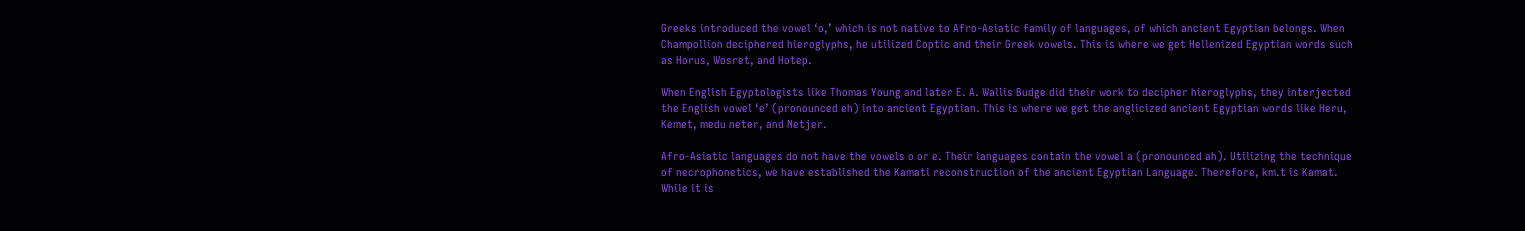Greeks introduced the vowel ‘o,’ which is not native to Afro-Asiatic family of languages, of which ancient Egyptian belongs. When Champollion deciphered hieroglyphs, he utilized Coptic and their Greek vowels. This is where we get Hellenized Egyptian words such as Horus, Wosret, and Hotep.

When English Egyptologists like Thomas Young and later E. A. Wallis Budge did their work to decipher hieroglyphs, they interjected the English vowel ‘e’ (pronounced eh) into ancient Egyptian. This is where we get the anglicized ancient Egyptian words like Heru, Kemet, medu neter, and Netjer.

Afro-Asiatic languages do not have the vowels o or e. Their languages contain the vowel a (pronounced ah). Utilizing the technique of necrophonetics, we have established the Kamati reconstruction of the ancient Egyptian Language. Therefore, km.t is Kamat. While it is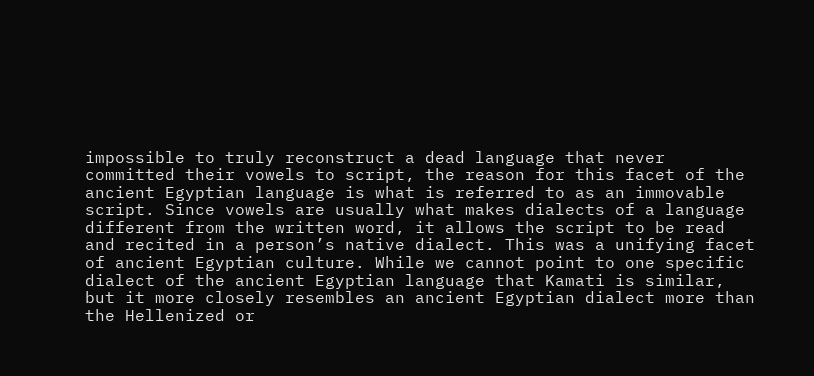impossible to truly reconstruct a dead language that never committed their vowels to script, the reason for this facet of the ancient Egyptian language is what is referred to as an immovable script. Since vowels are usually what makes dialects of a language different from the written word, it allows the script to be read and recited in a person’s native dialect. This was a unifying facet of ancient Egyptian culture. While we cannot point to one specific dialect of the ancient Egyptian language that Kamati is similar, but it more closely resembles an ancient Egyptian dialect more than the Hellenized or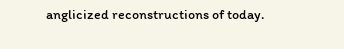anglicized reconstructions of today.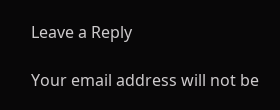Leave a Reply

Your email address will not be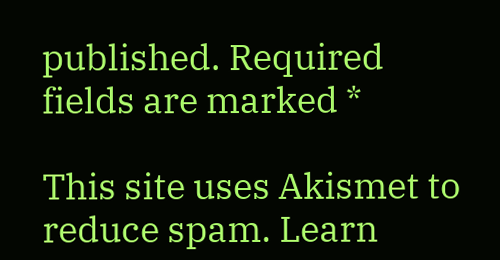published. Required fields are marked *

This site uses Akismet to reduce spam. Learn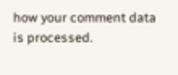how your comment data is processed.